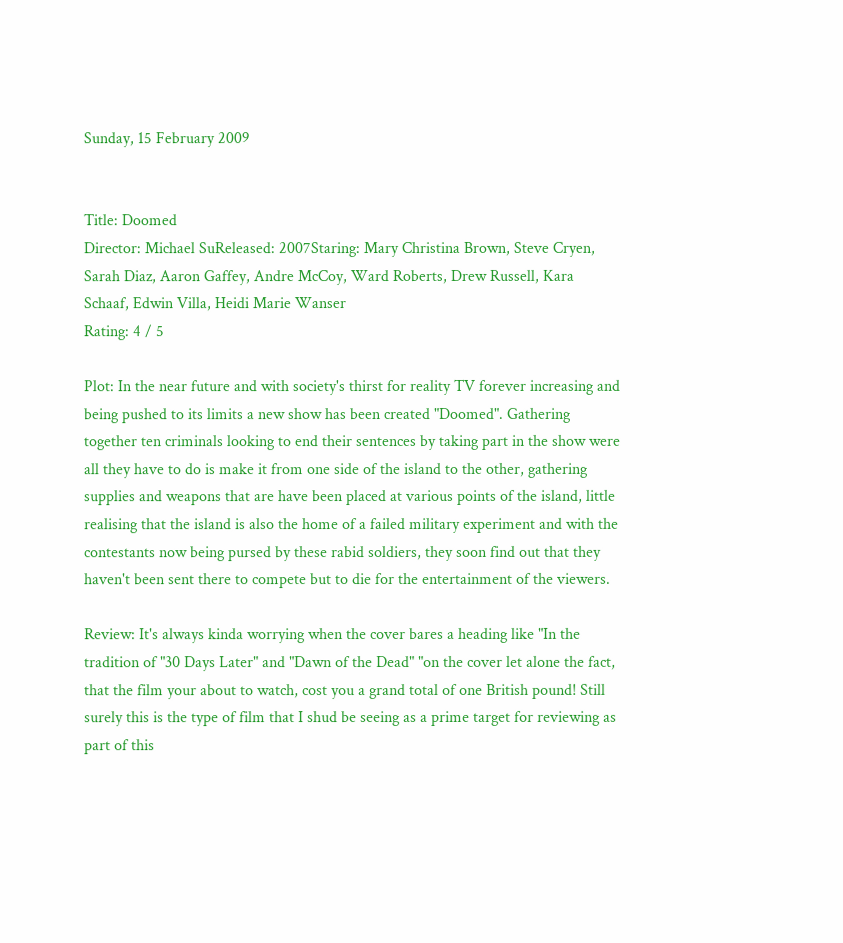Sunday, 15 February 2009


Title: Doomed
Director: Michael SuReleased: 2007Staring: Mary Christina Brown, Steve Cryen, Sarah Diaz, Aaron Gaffey, Andre McCoy, Ward Roberts, Drew Russell, Kara Schaaf, Edwin Villa, Heidi Marie Wanser
Rating: 4 / 5

Plot: In the near future and with society's thirst for reality TV forever increasing and being pushed to its limits a new show has been created "Doomed". Gathering together ten criminals looking to end their sentences by taking part in the show were all they have to do is make it from one side of the island to the other, gathering supplies and weapons that are have been placed at various points of the island, little realising that the island is also the home of a failed military experiment and with the contestants now being pursed by these rabid soldiers, they soon find out that they haven't been sent there to compete but to die for the entertainment of the viewers.

Review: It's always kinda worrying when the cover bares a heading like "In the tradition of "30 Days Later" and "Dawn of the Dead" "on the cover let alone the fact, that the film your about to watch, cost you a grand total of one British pound! Still surely this is the type of film that I shud be seeing as a prime target for reviewing as part of this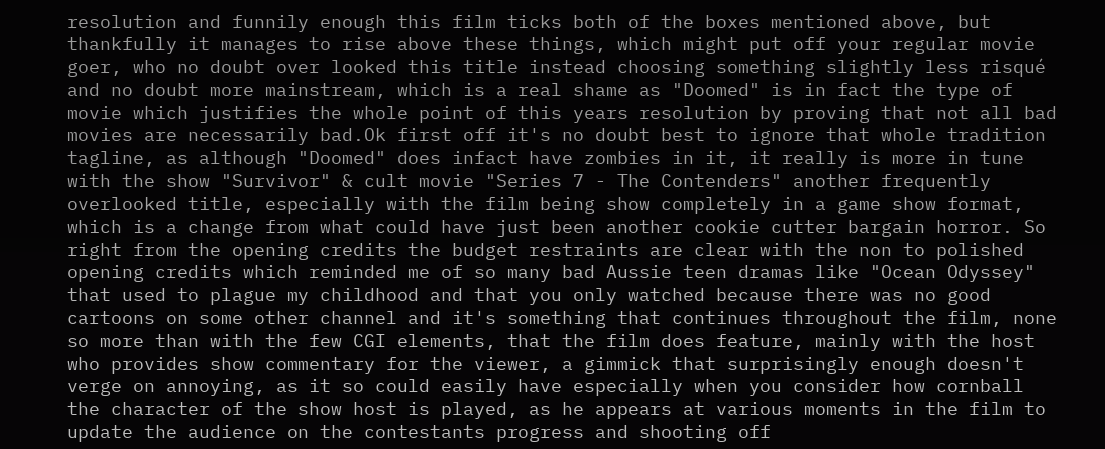resolution and funnily enough this film ticks both of the boxes mentioned above, but thankfully it manages to rise above these things, which might put off your regular movie goer, who no doubt over looked this title instead choosing something slightly less risqué and no doubt more mainstream, which is a real shame as "Doomed" is in fact the type of movie which justifies the whole point of this years resolution by proving that not all bad movies are necessarily bad.Ok first off it's no doubt best to ignore that whole tradition tagline, as although "Doomed" does infact have zombies in it, it really is more in tune with the show "Survivor" & cult movie "Series 7 - The Contenders" another frequently overlooked title, especially with the film being show completely in a game show format, which is a change from what could have just been another cookie cutter bargain horror. So right from the opening credits the budget restraints are clear with the non to polished opening credits which reminded me of so many bad Aussie teen dramas like "Ocean Odyssey" that used to plague my childhood and that you only watched because there was no good cartoons on some other channel and it's something that continues throughout the film, none so more than with the few CGI elements, that the film does feature, mainly with the host who provides show commentary for the viewer, a gimmick that surprisingly enough doesn't verge on annoying, as it so could easily have especially when you consider how cornball the character of the show host is played, as he appears at various moments in the film to update the audience on the contestants progress and shooting off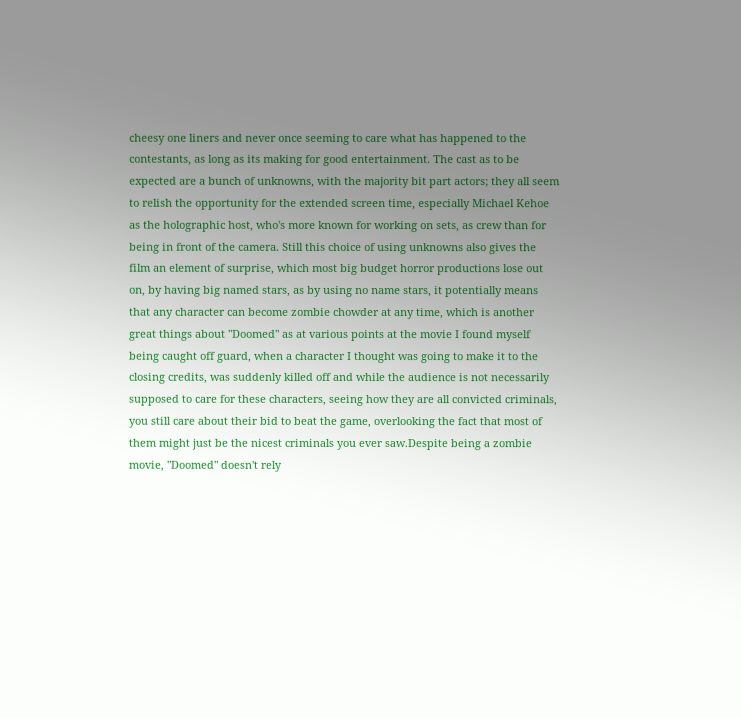cheesy one liners and never once seeming to care what has happened to the contestants, as long as its making for good entertainment. The cast as to be expected are a bunch of unknowns, with the majority bit part actors; they all seem to relish the opportunity for the extended screen time, especially Michael Kehoe as the holographic host, who's more known for working on sets, as crew than for being in front of the camera. Still this choice of using unknowns also gives the film an element of surprise, which most big budget horror productions lose out on, by having big named stars, as by using no name stars, it potentially means that any character can become zombie chowder at any time, which is another great things about "Doomed" as at various points at the movie I found myself being caught off guard, when a character I thought was going to make it to the closing credits, was suddenly killed off and while the audience is not necessarily supposed to care for these characters, seeing how they are all convicted criminals, you still care about their bid to beat the game, overlooking the fact that most of them might just be the nicest criminals you ever saw.Despite being a zombie movie, "Doomed" doesn't rely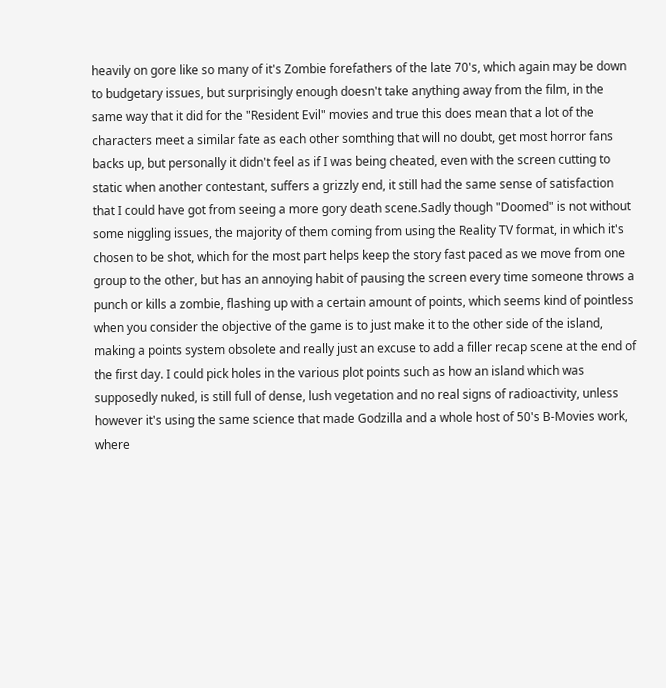heavily on gore like so many of it's Zombie forefathers of the late 70's, which again may be down to budgetary issues, but surprisingly enough doesn't take anything away from the film, in the same way that it did for the "Resident Evil" movies and true this does mean that a lot of the characters meet a similar fate as each other somthing that will no doubt, get most horror fans backs up, but personally it didn't feel as if I was being cheated, even with the screen cutting to static when another contestant, suffers a grizzly end, it still had the same sense of satisfaction that I could have got from seeing a more gory death scene.Sadly though "Doomed" is not without some niggling issues, the majority of them coming from using the Reality TV format, in which it's chosen to be shot, which for the most part helps keep the story fast paced as we move from one group to the other, but has an annoying habit of pausing the screen every time someone throws a punch or kills a zombie, flashing up with a certain amount of points, which seems kind of pointless when you consider the objective of the game is to just make it to the other side of the island, making a points system obsolete and really just an excuse to add a filler recap scene at the end of the first day. I could pick holes in the various plot points such as how an island which was supposedly nuked, is still full of dense, lush vegetation and no real signs of radioactivity, unless however it's using the same science that made Godzilla and a whole host of 50's B-Movies work, where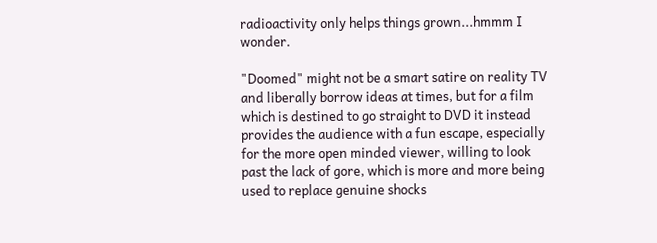radioactivity only helps things grown...hmmm I wonder.

"Doomed" might not be a smart satire on reality TV and liberally borrow ideas at times, but for a film which is destined to go straight to DVD it instead provides the audience with a fun escape, especially for the more open minded viewer, willing to look past the lack of gore, which is more and more being used to replace genuine shocks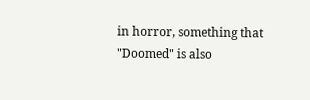in horror, something that "Doomed" is also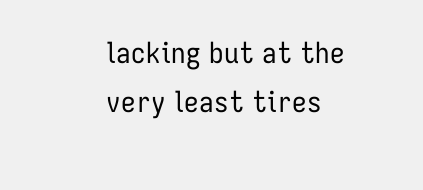lacking but at the very least tires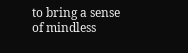to bring a sense of mindless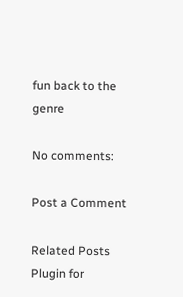fun back to the genre

No comments:

Post a Comment

Related Posts Plugin for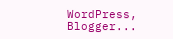WordPress, Blogger...